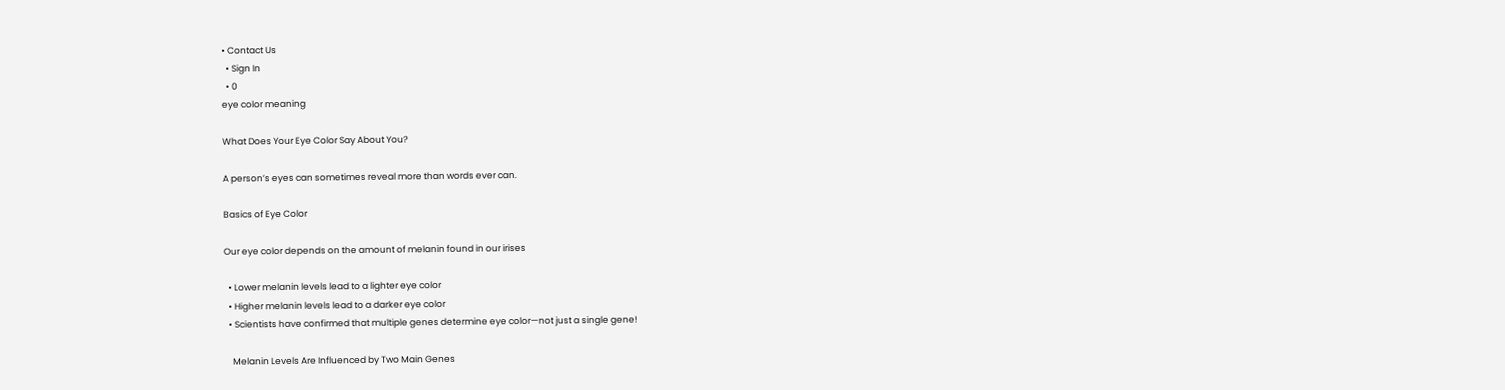• Contact Us
  • Sign In
  • 0
eye color meaning

What Does Your Eye Color Say About You?

A person’s eyes can sometimes reveal more than words ever can.

Basics of Eye Color

Our eye color depends on the amount of melanin found in our irises

  • Lower melanin levels lead to a lighter eye color
  • Higher melanin levels lead to a darker eye color
  • Scientists have confirmed that multiple genes determine eye color—not just a single gene!

    Melanin Levels Are Influenced by Two Main Genes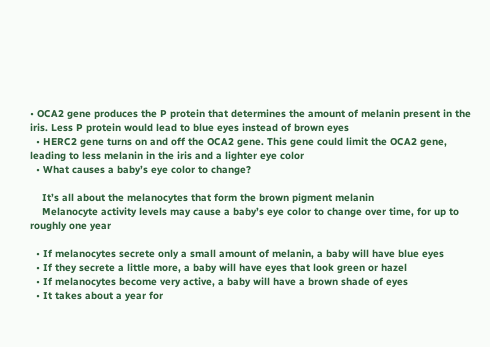• OCA2 gene produces the P protein that determines the amount of melanin present in the iris. Less P protein would lead to blue eyes instead of brown eyes
  • HERC2 gene turns on and off the OCA2 gene. This gene could limit the OCA2 gene, leading to less melanin in the iris and a lighter eye color
  • What causes a baby’s eye color to change?

    It’s all about the melanocytes that form the brown pigment melanin
    Melanocyte activity levels may cause a baby’s eye color to change over time, for up to roughly one year

  • If melanocytes secrete only a small amount of melanin, a baby will have blue eyes
  • If they secrete a little more, a baby will have eyes that look green or hazel
  • If melanocytes become very active, a baby will have a brown shade of eyes
  • It takes about a year for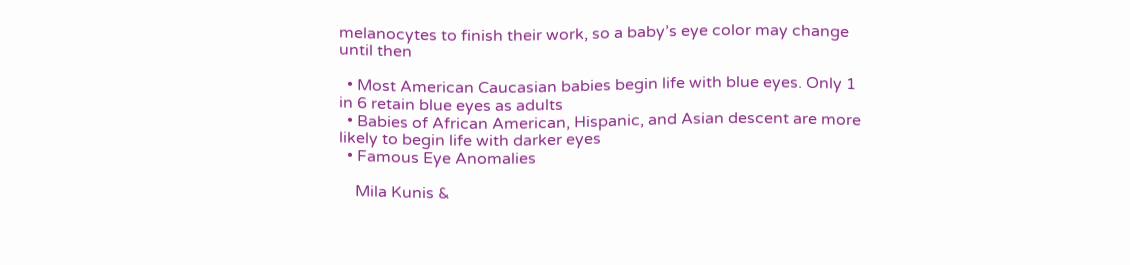melanocytes to finish their work, so a baby’s eye color may change until then

  • Most American Caucasian babies begin life with blue eyes. Only 1 in 6 retain blue eyes as adults
  • Babies of African American, Hispanic, and Asian descent are more likely to begin life with darker eyes
  • Famous Eye Anomalies

    Mila Kunis &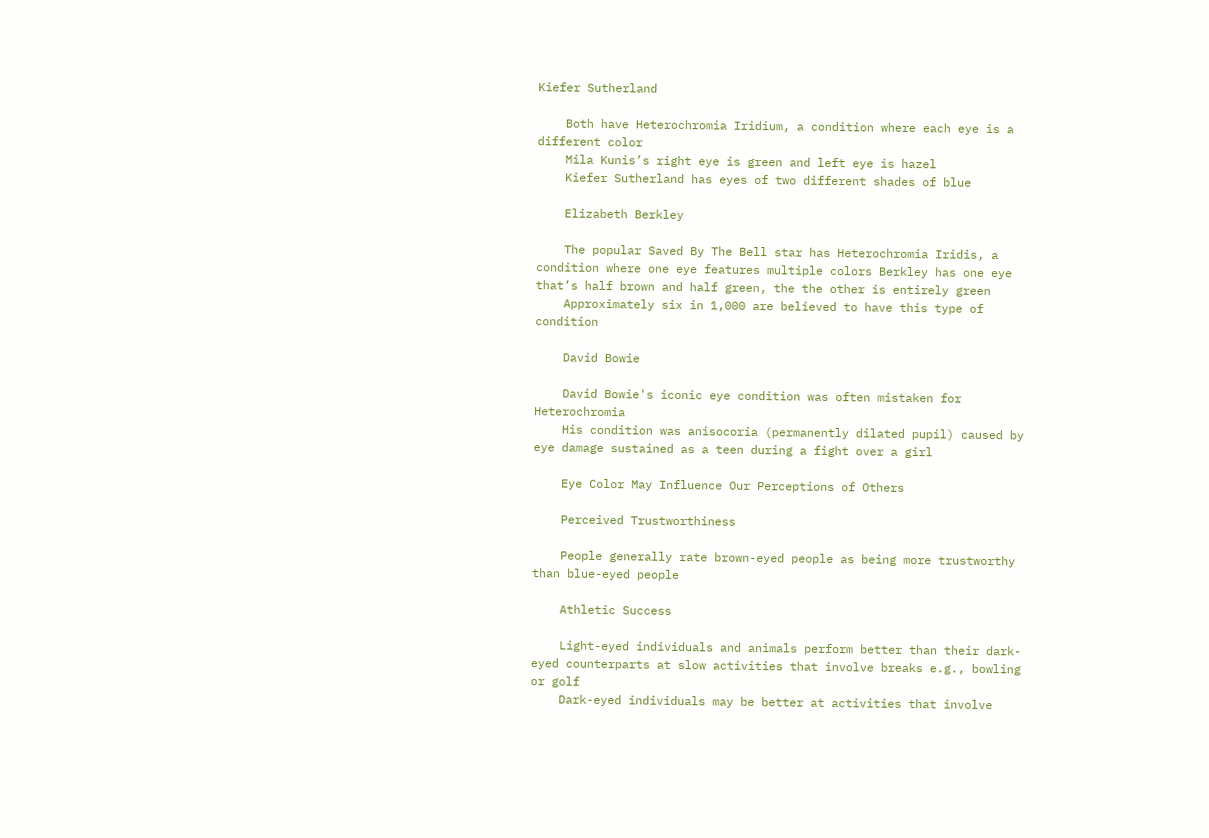Kiefer Sutherland

    Both have Heterochromia Iridium, a condition where each eye is a different color
    Mila Kunis’s right eye is green and left eye is hazel
    Kiefer Sutherland has eyes of two different shades of blue

    Elizabeth Berkley

    The popular Saved By The Bell star has Heterochromia Iridis, a condition where one eye features multiple colors Berkley has one eye that’s half brown and half green, the the other is entirely green
    Approximately six in 1,000 are believed to have this type of condition

    David Bowie

    David Bowie's iconic eye condition was often mistaken for Heterochromia
    His condition was anisocoria (permanently dilated pupil) caused by eye damage sustained as a teen during a fight over a girl

    Eye Color May Influence Our Perceptions of Others

    Perceived Trustworthiness

    People generally rate brown-eyed people as being more trustworthy than blue-eyed people

    Athletic Success

    Light-eyed individuals and animals perform better than their dark-eyed counterparts at slow activities that involve breaks e.g., bowling or golf
    Dark-eyed individuals may be better at activities that involve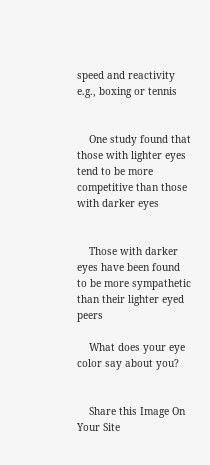speed and reactivity e.g., boxing or tennis


    One study found that those with lighter eyes tend to be more competitive than those with darker eyes


    Those with darker eyes have been found to be more sympathetic than their lighter eyed peers

    What does your eye color say about you?


    Share this Image On Your Site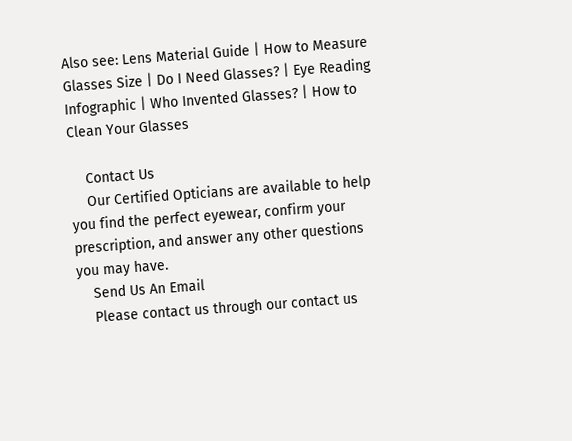Also see: Lens Material Guide | How to Measure Glasses Size | Do I Need Glasses? | Eye Reading Infographic | Who Invented Glasses? | How to Clean Your Glasses

    Contact Us
    Our Certified Opticians are available to help you find the perfect eyewear, confirm your prescription, and answer any other questions you may have.
    Send Us An Email
    Please contact us through our contact us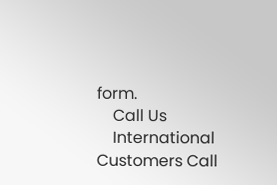form.
    Call Us
    International Customers Call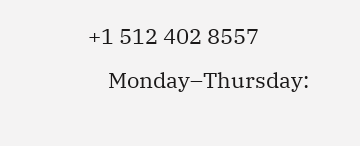+1 512 402 8557
    Monday–Thursday: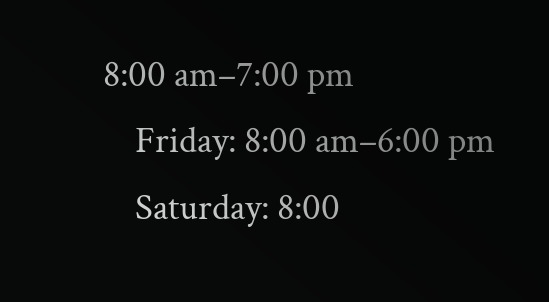8:00 am–7:00 pm
    Friday: 8:00 am–6:00 pm
    Saturday: 8:00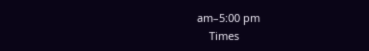am–5:00 pm
    Times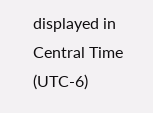displayed in Central Time (UTC-6)